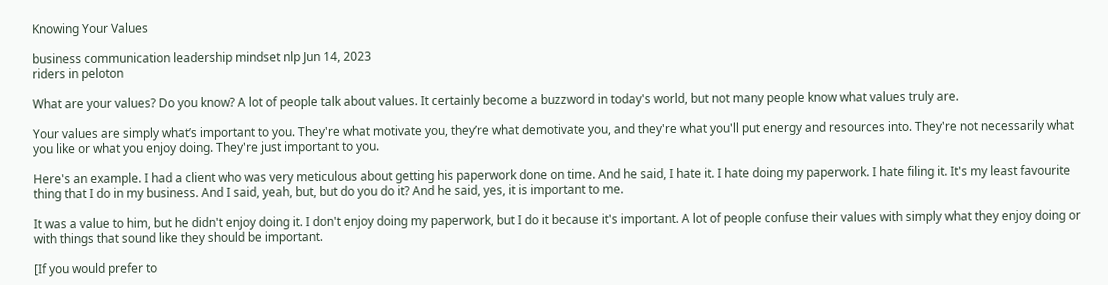Knowing Your Values

business communication leadership mindset nlp Jun 14, 2023
riders in peloton

What are your values? Do you know? A lot of people talk about values. It certainly become a buzzword in today's world, but not many people know what values truly are.

Your values are simply what’s important to you. They're what motivate you, they’re what demotivate you, and they're what you'll put energy and resources into. They're not necessarily what you like or what you enjoy doing. They're just important to you.

Here's an example. I had a client who was very meticulous about getting his paperwork done on time. And he said, I hate it. I hate doing my paperwork. I hate filing it. It's my least favourite thing that I do in my business. And I said, yeah, but, but do you do it? And he said, yes, it is important to me.

It was a value to him, but he didn't enjoy doing it. I don't enjoy doing my paperwork, but I do it because it's important. A lot of people confuse their values with simply what they enjoy doing or with things that sound like they should be important.

[If you would prefer to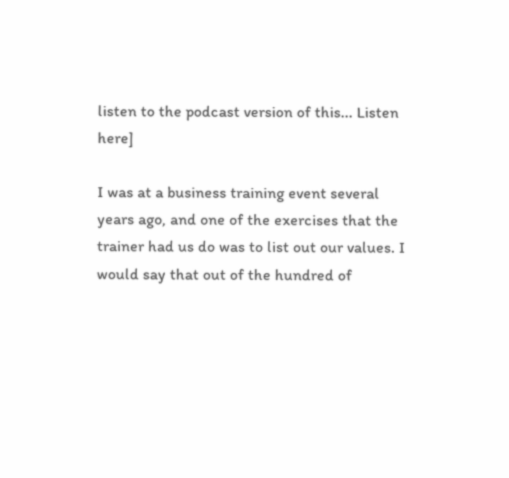listen to the podcast version of this... Listen here]

I was at a business training event several years ago, and one of the exercises that the trainer had us do was to list out our values. I would say that out of the hundred of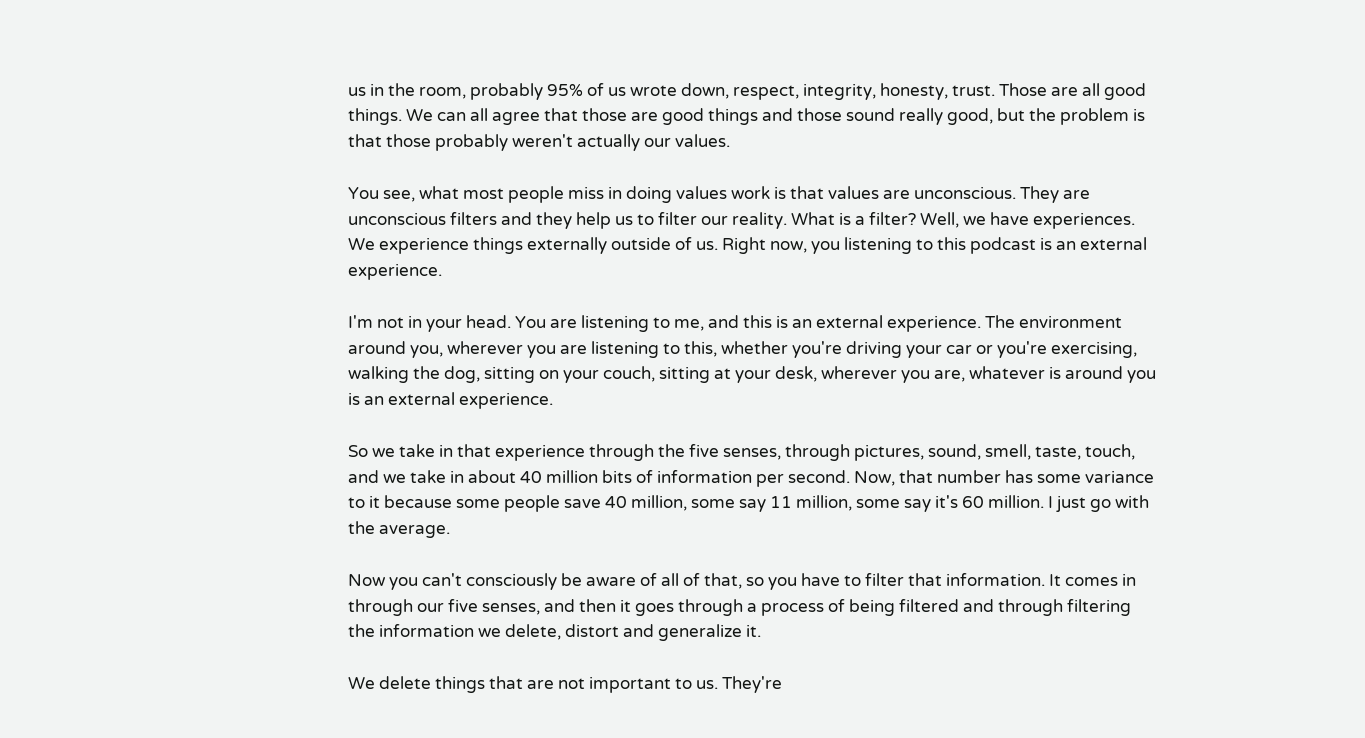us in the room, probably 95% of us wrote down, respect, integrity, honesty, trust. Those are all good things. We can all agree that those are good things and those sound really good, but the problem is that those probably weren't actually our values.

You see, what most people miss in doing values work is that values are unconscious. They are unconscious filters and they help us to filter our reality. What is a filter? Well, we have experiences. We experience things externally outside of us. Right now, you listening to this podcast is an external experience.

I'm not in your head. You are listening to me, and this is an external experience. The environment around you, wherever you are listening to this, whether you're driving your car or you're exercising, walking the dog, sitting on your couch, sitting at your desk, wherever you are, whatever is around you is an external experience.

So we take in that experience through the five senses, through pictures, sound, smell, taste, touch, and we take in about 40 million bits of information per second. Now, that number has some variance to it because some people save 40 million, some say 11 million, some say it's 60 million. I just go with the average.

Now you can't consciously be aware of all of that, so you have to filter that information. It comes in through our five senses, and then it goes through a process of being filtered and through filtering the information we delete, distort and generalize it.

We delete things that are not important to us. They're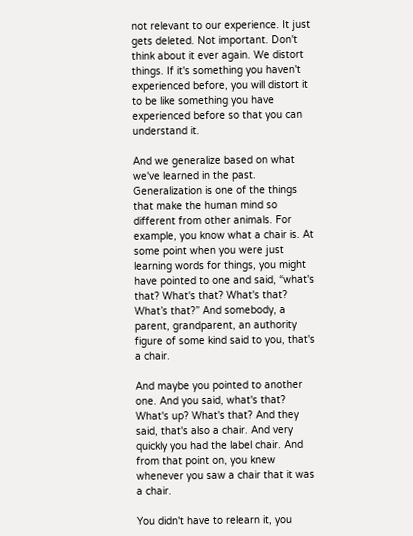not relevant to our experience. It just gets deleted. Not important. Don't think about it ever again. We distort things. If it's something you haven't experienced before, you will distort it to be like something you have experienced before so that you can understand it.

And we generalize based on what we've learned in the past. Generalization is one of the things that make the human mind so different from other animals. For example, you know what a chair is. At some point when you were just learning words for things, you might have pointed to one and said, “what's that? What's that? What's that? What’s that?” And somebody, a parent, grandparent, an authority figure of some kind said to you, that's a chair.

And maybe you pointed to another one. And you said, what's that? What's up? What's that? And they said, that's also a chair. And very quickly you had the label chair. And from that point on, you knew whenever you saw a chair that it was a chair.

You didn't have to relearn it, you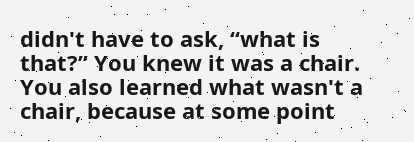didn't have to ask, “what is that?” You knew it was a chair. You also learned what wasn't a chair, because at some point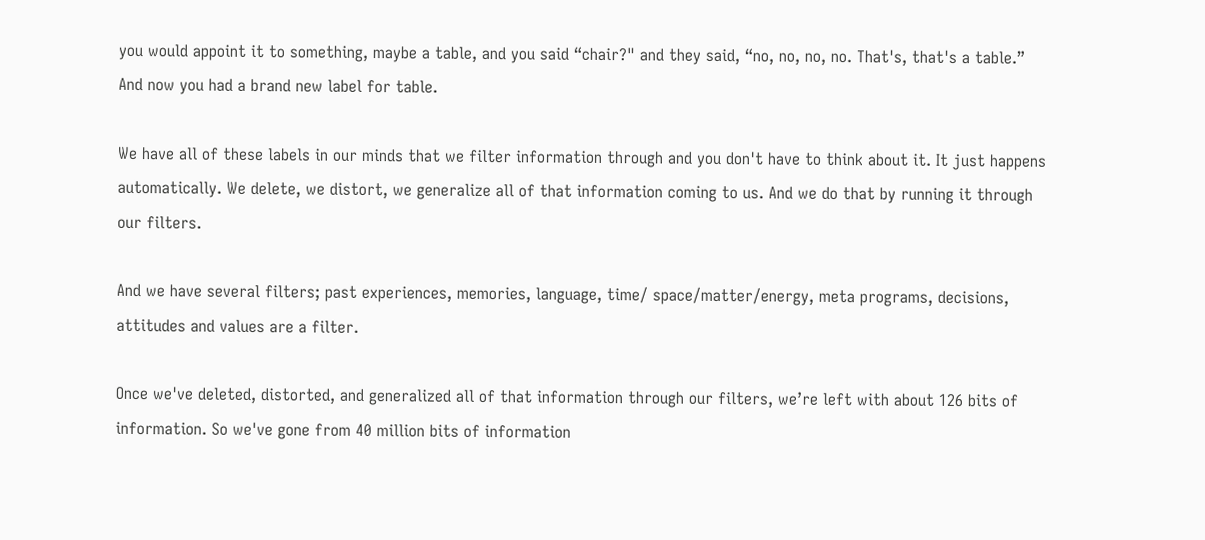you would appoint it to something, maybe a table, and you said “chair?" and they said, “no, no, no, no. That's, that's a table.” And now you had a brand new label for table.

We have all of these labels in our minds that we filter information through and you don't have to think about it. It just happens automatically. We delete, we distort, we generalize all of that information coming to us. And we do that by running it through our filters.

And we have several filters; past experiences, memories, language, time/ space/matter/energy, meta programs, decisions, attitudes and values are a filter.

Once we've deleted, distorted, and generalized all of that information through our filters, we’re left with about 126 bits of information. So we've gone from 40 million bits of information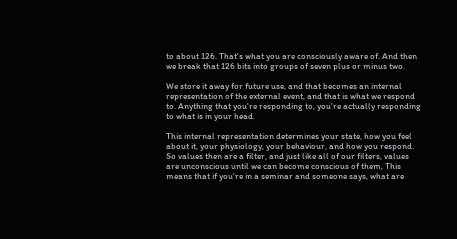to about 126. That's what you are consciously aware of. And then we break that 126 bits into groups of seven plus or minus two.

We store it away for future use, and that becomes an internal representation of the external event, and that is what we respond to. Anything that you're responding to, you're actually responding to what is in your head.

This internal representation determines your state, how you feel about it, your physiology, your behaviour, and how you respond. So values then are a filter, and just like all of our filters, values are unconscious until we can become conscious of them, This means that if you're in a seminar and someone says, what are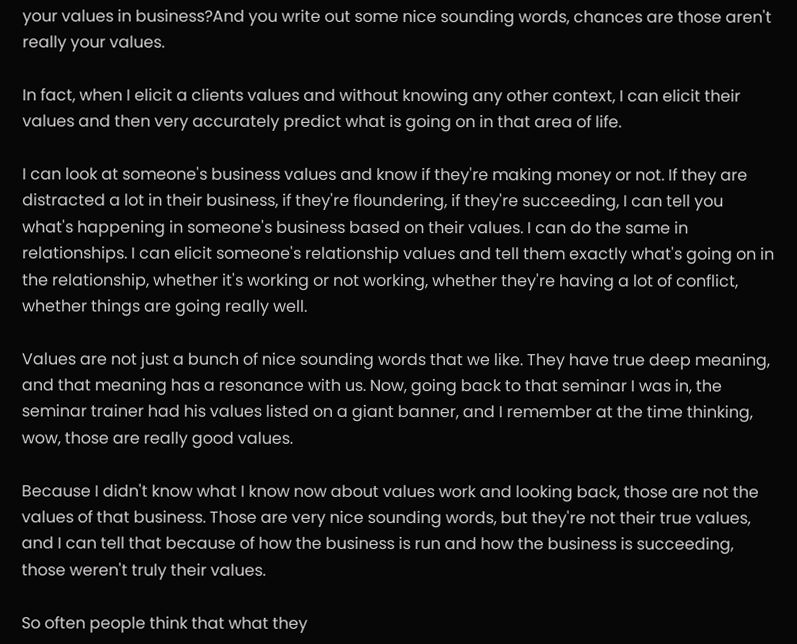your values in business?And you write out some nice sounding words, chances are those aren't really your values.

In fact, when I elicit a clients values and without knowing any other context, I can elicit their values and then very accurately predict what is going on in that area of life.

I can look at someone's business values and know if they're making money or not. If they are distracted a lot in their business, if they're floundering, if they're succeeding, I can tell you what's happening in someone's business based on their values. I can do the same in relationships. I can elicit someone's relationship values and tell them exactly what's going on in the relationship, whether it's working or not working, whether they're having a lot of conflict, whether things are going really well.

Values are not just a bunch of nice sounding words that we like. They have true deep meaning, and that meaning has a resonance with us. Now, going back to that seminar I was in, the seminar trainer had his values listed on a giant banner, and I remember at the time thinking, wow, those are really good values.

Because I didn't know what I know now about values work and looking back, those are not the values of that business. Those are very nice sounding words, but they're not their true values, and I can tell that because of how the business is run and how the business is succeeding, those weren't truly their values.

So often people think that what they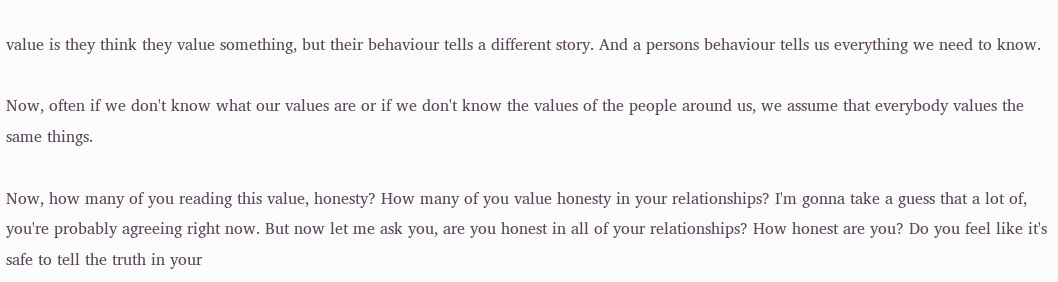value is they think they value something, but their behaviour tells a different story. And a persons behaviour tells us everything we need to know.

Now, often if we don't know what our values are or if we don't know the values of the people around us, we assume that everybody values the same things.

Now, how many of you reading this value, honesty? How many of you value honesty in your relationships? I'm gonna take a guess that a lot of, you're probably agreeing right now. But now let me ask you, are you honest in all of your relationships? How honest are you? Do you feel like it's safe to tell the truth in your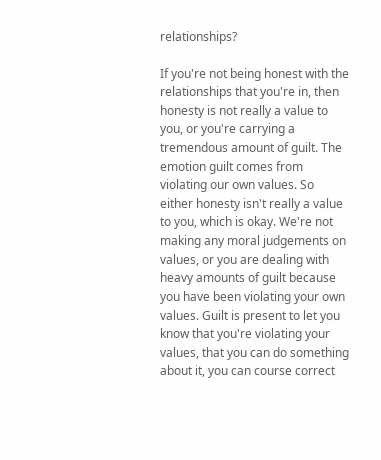relationships?

If you're not being honest with the relationships that you're in, then honesty is not really a value to you, or you're carrying a tremendous amount of guilt. The emotion guilt comes from violating our own values. So either honesty isn't really a value to you, which is okay. We're not making any moral judgements on values, or you are dealing with heavy amounts of guilt because you have been violating your own values. Guilt is present to let you know that you're violating your values, that you can do something about it, you can course correct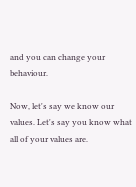and you can change your behaviour.

Now, let's say we know our values. Let's say you know what all of your values are.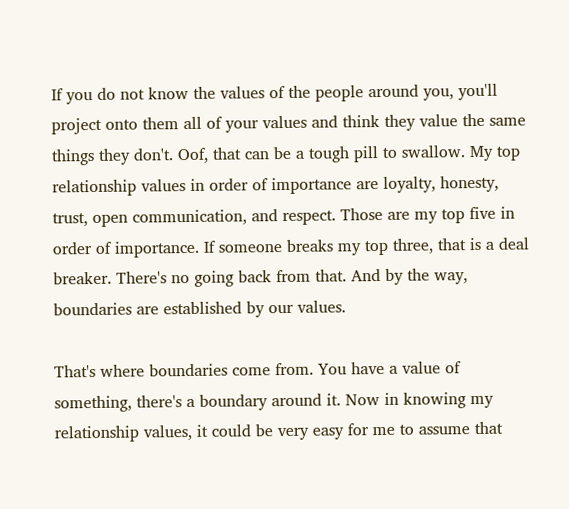If you do not know the values of the people around you, you'll project onto them all of your values and think they value the same things they don't. Oof, that can be a tough pill to swallow. My top relationship values in order of importance are loyalty, honesty, trust, open communication, and respect. Those are my top five in order of importance. If someone breaks my top three, that is a deal breaker. There's no going back from that. And by the way, boundaries are established by our values.

That's where boundaries come from. You have a value of something, there's a boundary around it. Now in knowing my relationship values, it could be very easy for me to assume that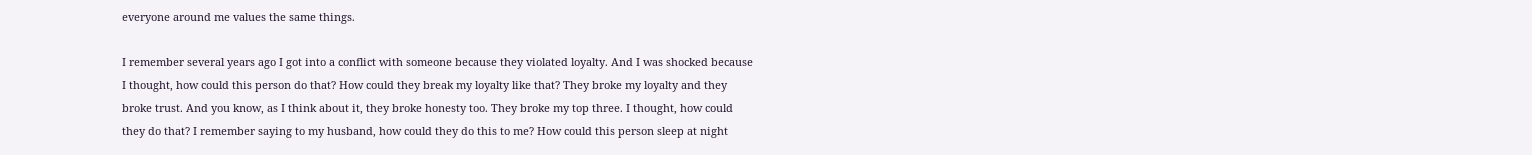everyone around me values the same things.

I remember several years ago I got into a conflict with someone because they violated loyalty. And I was shocked because I thought, how could this person do that? How could they break my loyalty like that? They broke my loyalty and they broke trust. And you know, as I think about it, they broke honesty too. They broke my top three. I thought, how could they do that? I remember saying to my husband, how could they do this to me? How could this person sleep at night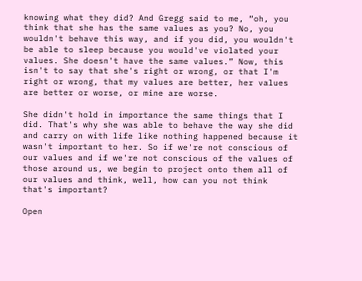knowing what they did? And Gregg said to me, “oh, you think that she has the same values as you? No, you wouldn't behave this way, and if you did, you wouldn't be able to sleep because you would've violated your values. She doesn't have the same values.” Now, this isn't to say that she's right or wrong, or that I'm right or wrong, that my values are better, her values are better or worse, or mine are worse.

She didn't hold in importance the same things that I did. That's why she was able to behave the way she did and carry on with life like nothing happened because it wasn't important to her. So if we're not conscious of our values and if we're not conscious of the values of those around us, we begin to project onto them all of our values and think, well, how can you not think that's important?

Open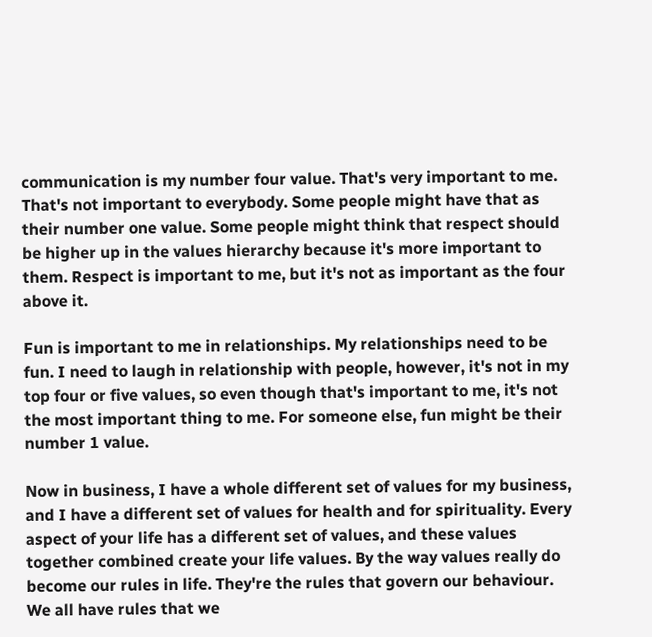communication is my number four value. That's very important to me. That's not important to everybody. Some people might have that as their number one value. Some people might think that respect should be higher up in the values hierarchy because it's more important to them. Respect is important to me, but it's not as important as the four above it.

Fun is important to me in relationships. My relationships need to be fun. I need to laugh in relationship with people, however, it's not in my top four or five values, so even though that's important to me, it's not the most important thing to me. For someone else, fun might be their number 1 value.

Now in business, I have a whole different set of values for my business, and I have a different set of values for health and for spirituality. Every aspect of your life has a different set of values, and these values together combined create your life values. By the way values really do become our rules in life. They're the rules that govern our behaviour. We all have rules that we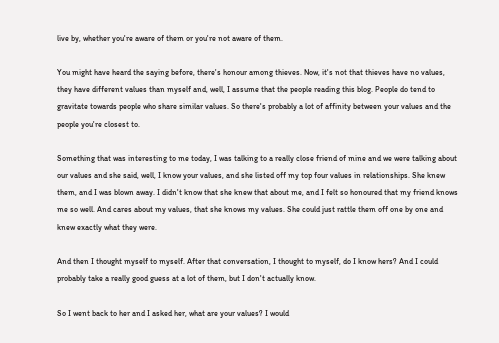live by, whether you're aware of them or you're not aware of them.

You might have heard the saying before, there's honour among thieves. Now, it's not that thieves have no values, they have different values than myself and, well, I assume that the people reading this blog. People do tend to gravitate towards people who share similar values. So there's probably a lot of affinity between your values and the people you're closest to.

Something that was interesting to me today, I was talking to a really close friend of mine and we were talking about our values and she said, well, I know your values, and she listed off my top four values in relationships. She knew them, and I was blown away. I didn't know that she knew that about me, and I felt so honoured that my friend knows me so well. And cares about my values, that she knows my values. She could just rattle them off one by one and knew exactly what they were.

And then I thought myself to myself. After that conversation, I thought to myself, do I know hers? And I could probably take a really good guess at a lot of them, but I don't actually know.

So I went back to her and I asked her, what are your values? I would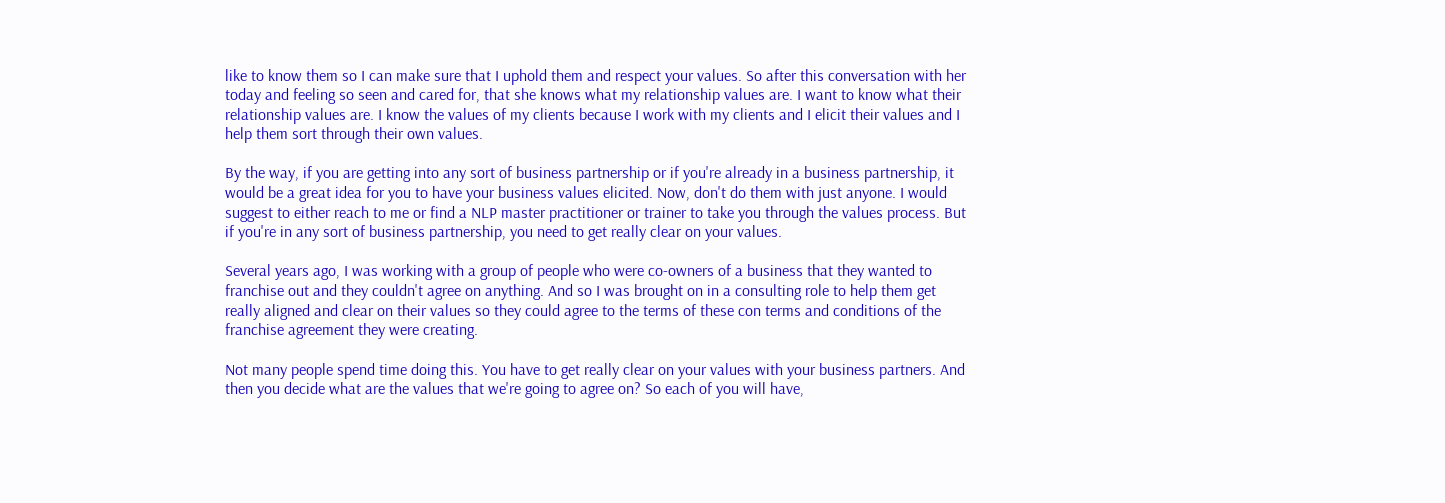like to know them so I can make sure that I uphold them and respect your values. So after this conversation with her today and feeling so seen and cared for, that she knows what my relationship values are. I want to know what their relationship values are. I know the values of my clients because I work with my clients and I elicit their values and I help them sort through their own values.

By the way, if you are getting into any sort of business partnership or if you're already in a business partnership, it would be a great idea for you to have your business values elicited. Now, don't do them with just anyone. I would suggest to either reach to me or find a NLP master practitioner or trainer to take you through the values process. But if you're in any sort of business partnership, you need to get really clear on your values.

Several years ago, I was working with a group of people who were co-owners of a business that they wanted to franchise out and they couldn't agree on anything. And so I was brought on in a consulting role to help them get really aligned and clear on their values so they could agree to the terms of these con terms and conditions of the franchise agreement they were creating.

Not many people spend time doing this. You have to get really clear on your values with your business partners. And then you decide what are the values that we're going to agree on? So each of you will have,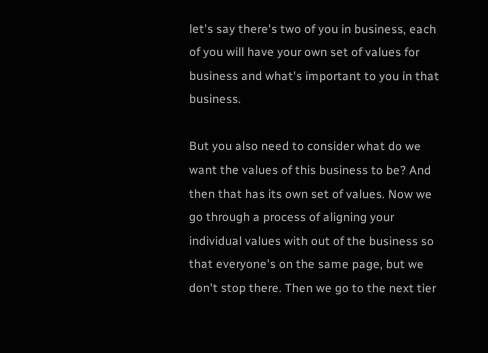let's say there's two of you in business, each of you will have your own set of values for business and what's important to you in that business.

But you also need to consider what do we want the values of this business to be? And then that has its own set of values. Now we go through a process of aligning your individual values with out of the business so that everyone's on the same page, but we don't stop there. Then we go to the next tier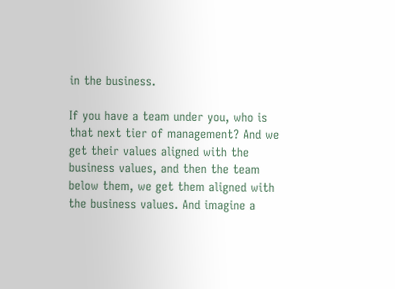in the business.

If you have a team under you, who is that next tier of management? And we get their values aligned with the business values, and then the team below them, we get them aligned with the business values. And imagine a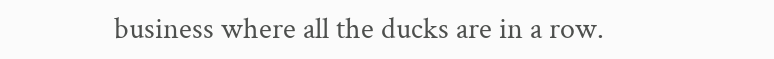business where all the ducks are in a row.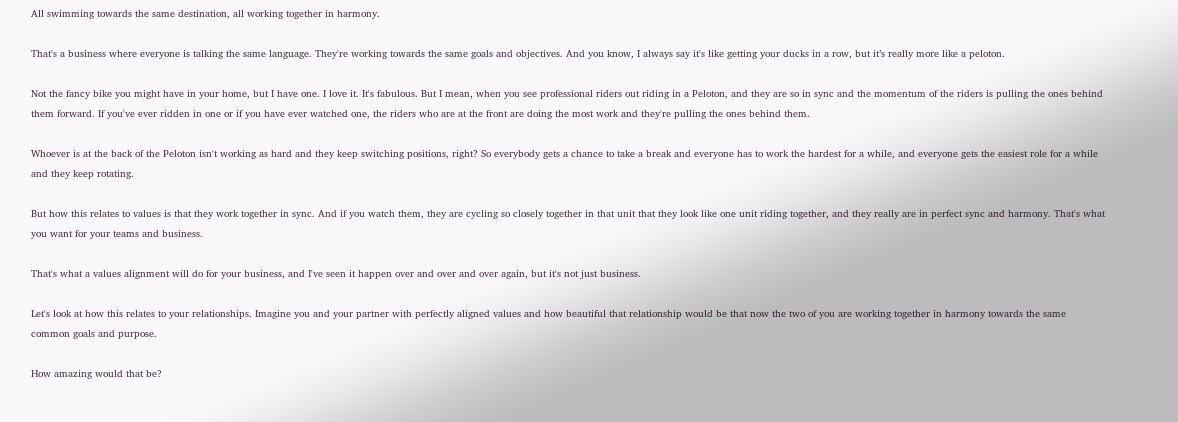All swimming towards the same destination, all working together in harmony.

That's a business where everyone is talking the same language. They're working towards the same goals and objectives. And you know, I always say it's like getting your ducks in a row, but it’s really more like a peloton.

Not the fancy bike you might have in your home, but I have one. I love it. It's fabulous. But I mean, when you see professional riders out riding in a Peloton, and they are so in sync and the momentum of the riders is pulling the ones behind them forward. If you've ever ridden in one or if you have ever watched one, the riders who are at the front are doing the most work and they're pulling the ones behind them.

Whoever is at the back of the Peloton isn't working as hard and they keep switching positions, right? So everybody gets a chance to take a break and everyone has to work the hardest for a while, and everyone gets the easiest role for a while and they keep rotating.

But how this relates to values is that they work together in sync. And if you watch them, they are cycling so closely together in that unit that they look like one unit riding together, and they really are in perfect sync and harmony. That's what you want for your teams and business.

That's what a values alignment will do for your business, and I've seen it happen over and over and over again, but it's not just business.

Let's look at how this relates to your relationships. Imagine you and your partner with perfectly aligned values and how beautiful that relationship would be that now the two of you are working together in harmony towards the same common goals and purpose.

How amazing would that be?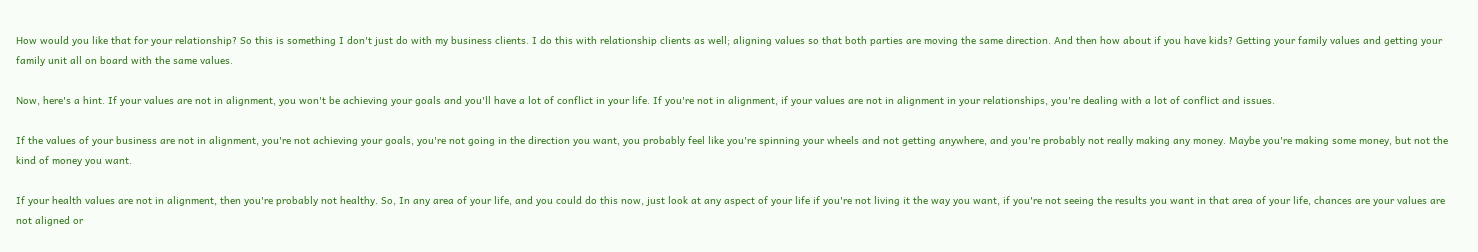How would you like that for your relationship? So this is something I don't just do with my business clients. I do this with relationship clients as well; aligning values so that both parties are moving the same direction. And then how about if you have kids? Getting your family values and getting your family unit all on board with the same values.

Now, here's a hint. If your values are not in alignment, you won't be achieving your goals and you'll have a lot of conflict in your life. If you're not in alignment, if your values are not in alignment in your relationships, you're dealing with a lot of conflict and issues.

If the values of your business are not in alignment, you're not achieving your goals, you're not going in the direction you want, you probably feel like you're spinning your wheels and not getting anywhere, and you're probably not really making any money. Maybe you're making some money, but not the kind of money you want.

If your health values are not in alignment, then you're probably not healthy. So, In any area of your life, and you could do this now, just look at any aspect of your life if you're not living it the way you want, if you're not seeing the results you want in that area of your life, chances are your values are not aligned or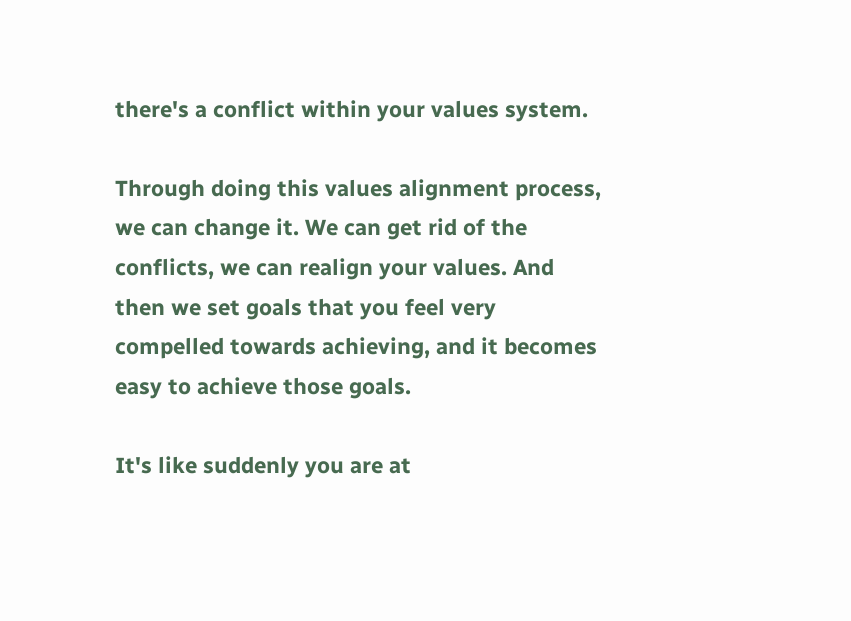there's a conflict within your values system.

Through doing this values alignment process, we can change it. We can get rid of the conflicts, we can realign your values. And then we set goals that you feel very compelled towards achieving, and it becomes easy to achieve those goals.

It's like suddenly you are at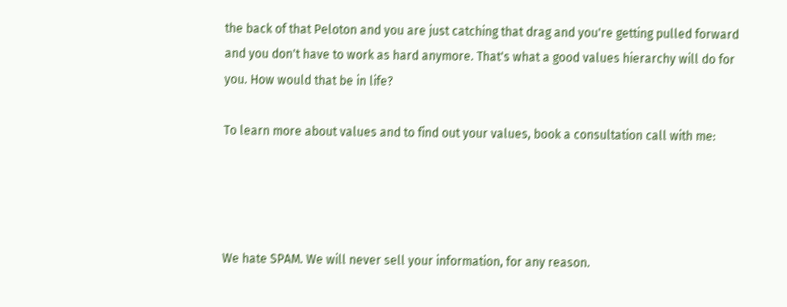the back of that Peloton and you are just catching that drag and you're getting pulled forward and you don't have to work as hard anymore. That's what a good values hierarchy will do for you. How would that be in life?

To learn more about values and to find out your values, book a consultation call with me:




We hate SPAM. We will never sell your information, for any reason.